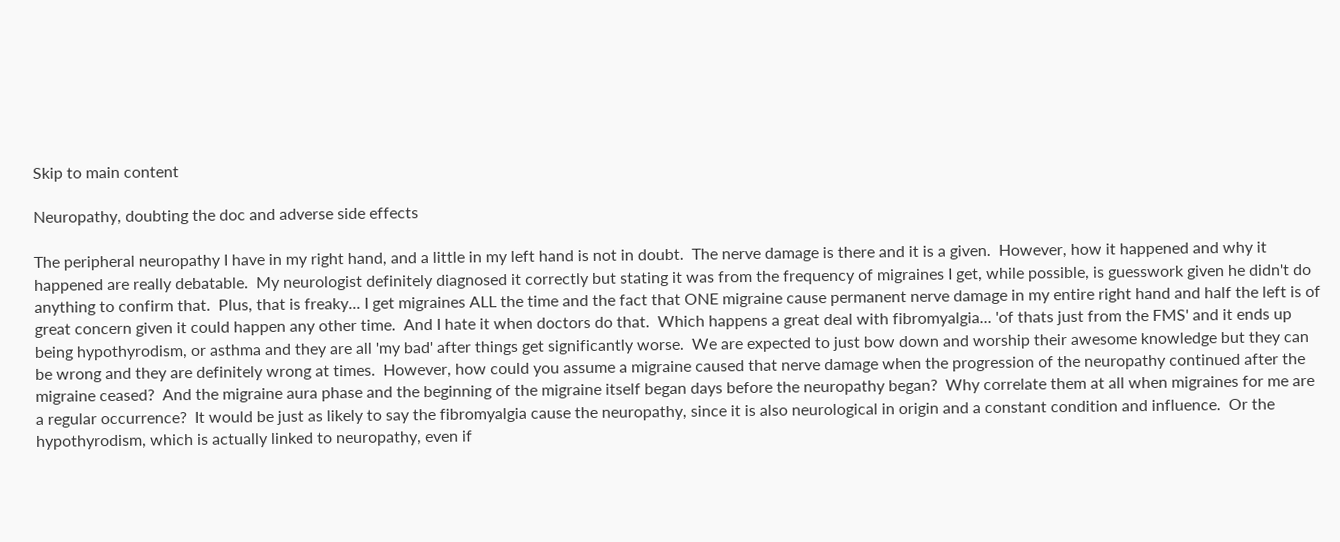Skip to main content

Neuropathy, doubting the doc and adverse side effects

The peripheral neuropathy I have in my right hand, and a little in my left hand is not in doubt.  The nerve damage is there and it is a given.  However, how it happened and why it happened are really debatable.  My neurologist definitely diagnosed it correctly but stating it was from the frequency of migraines I get, while possible, is guesswork given he didn't do anything to confirm that.  Plus, that is freaky... I get migraines ALL the time and the fact that ONE migraine cause permanent nerve damage in my entire right hand and half the left is of great concern given it could happen any other time.  And I hate it when doctors do that.  Which happens a great deal with fibromyalgia... 'of thats just from the FMS' and it ends up being hypothyrodism, or asthma and they are all 'my bad' after things get significantly worse.  We are expected to just bow down and worship their awesome knowledge but they can be wrong and they are definitely wrong at times.  However, how could you assume a migraine caused that nerve damage when the progression of the neuropathy continued after the migraine ceased?  And the migraine aura phase and the beginning of the migraine itself began days before the neuropathy began?  Why correlate them at all when migraines for me are a regular occurrence?  It would be just as likely to say the fibromyalgia cause the neuropathy, since it is also neurological in origin and a constant condition and influence.  Or the hypothyrodism, which is actually linked to neuropathy, even if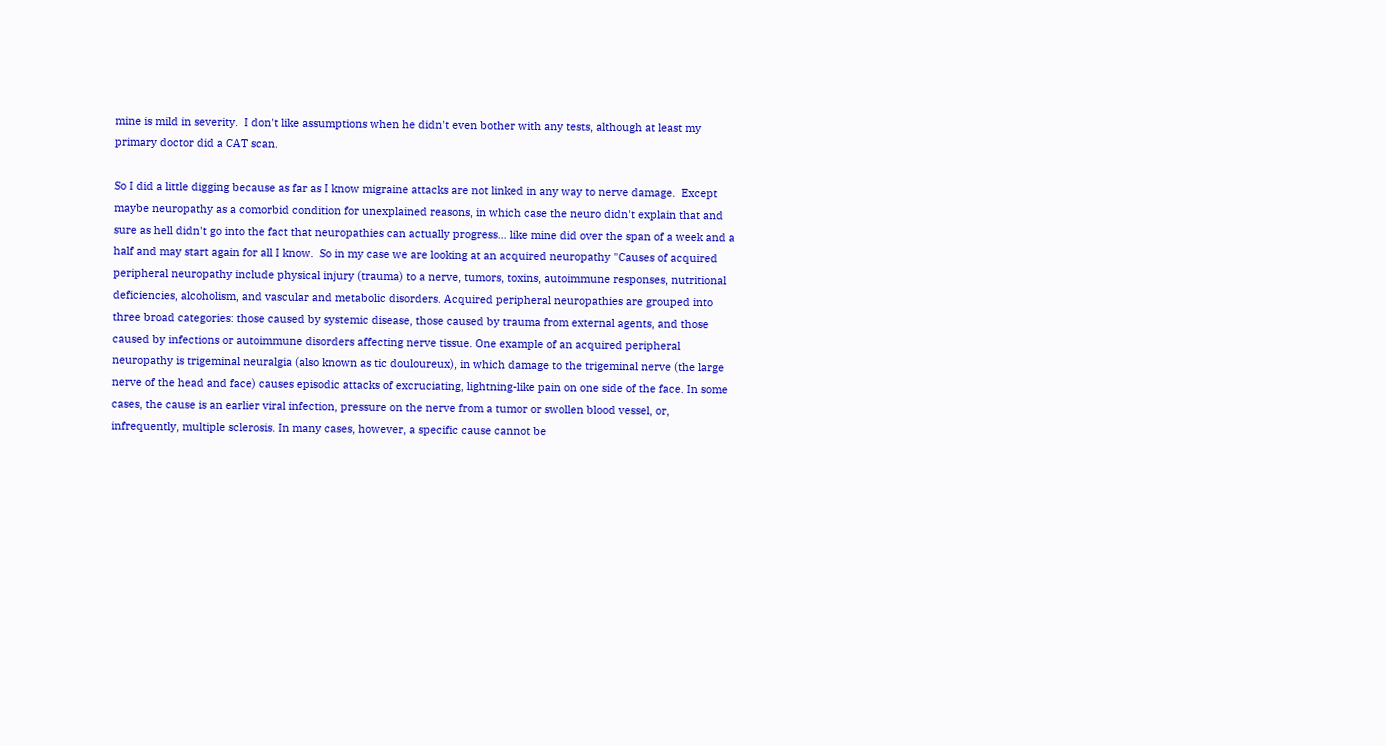mine is mild in severity.  I don't like assumptions when he didn't even bother with any tests, although at least my primary doctor did a CAT scan.

So I did a little digging because as far as I know migraine attacks are not linked in any way to nerve damage.  Except maybe neuropathy as a comorbid condition for unexplained reasons, in which case the neuro didn't explain that and sure as hell didn't go into the fact that neuropathies can actually progress... like mine did over the span of a week and a half and may start again for all I know.  So in my case we are looking at an acquired neuropathy "Causes of acquired peripheral neuropathy include physical injury (trauma) to a nerve, tumors, toxins, autoimmune responses, nutritional deficiencies, alcoholism, and vascular and metabolic disorders. Acquired peripheral neuropathies are grouped into three broad categories: those caused by systemic disease, those caused by trauma from external agents, and those caused by infections or autoimmune disorders affecting nerve tissue. One example of an acquired peripheral neuropathy is trigeminal neuralgia (also known as tic douloureux), in which damage to the trigeminal nerve (the large nerve of the head and face) causes episodic attacks of excruciating, lightning-like pain on one side of the face. In some cases, the cause is an earlier viral infection, pressure on the nerve from a tumor or swollen blood vessel, or, infrequently, multiple sclerosis. In many cases, however, a specific cause cannot be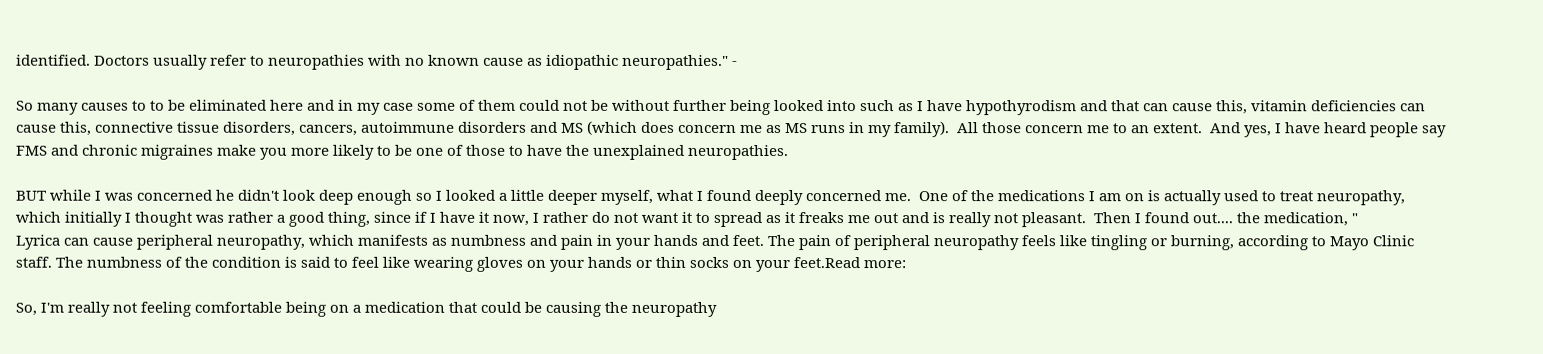identified. Doctors usually refer to neuropathies with no known cause as idiopathic neuropathies." -

So many causes to to be eliminated here and in my case some of them could not be without further being looked into such as I have hypothyrodism and that can cause this, vitamin deficiencies can cause this, connective tissue disorders, cancers, autoimmune disorders and MS (which does concern me as MS runs in my family).  All those concern me to an extent.  And yes, I have heard people say FMS and chronic migraines make you more likely to be one of those to have the unexplained neuropathies.

BUT while I was concerned he didn't look deep enough so I looked a little deeper myself, what I found deeply concerned me.  One of the medications I am on is actually used to treat neuropathy, which initially I thought was rather a good thing, since if I have it now, I rather do not want it to spread as it freaks me out and is really not pleasant.  Then I found out.... the medication, "
Lyrica can cause peripheral neuropathy, which manifests as numbness and pain in your hands and feet. The pain of peripheral neuropathy feels like tingling or burning, according to Mayo Clinic staff. The numbness of the condition is said to feel like wearing gloves on your hands or thin socks on your feet.Read more:

So, I'm really not feeling comfortable being on a medication that could be causing the neuropathy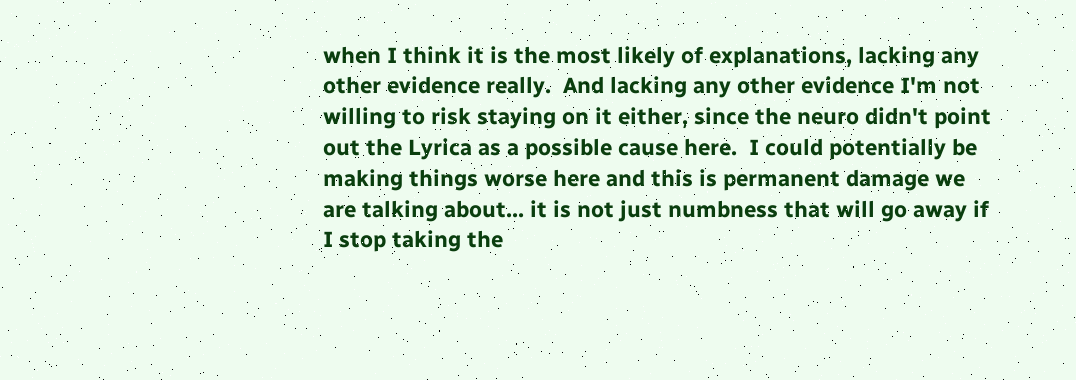when I think it is the most likely of explanations, lacking any other evidence really.  And lacking any other evidence I'm not willing to risk staying on it either, since the neuro didn't point out the Lyrica as a possible cause here.  I could potentially be making things worse here and this is permanent damage we are talking about... it is not just numbness that will go away if I stop taking the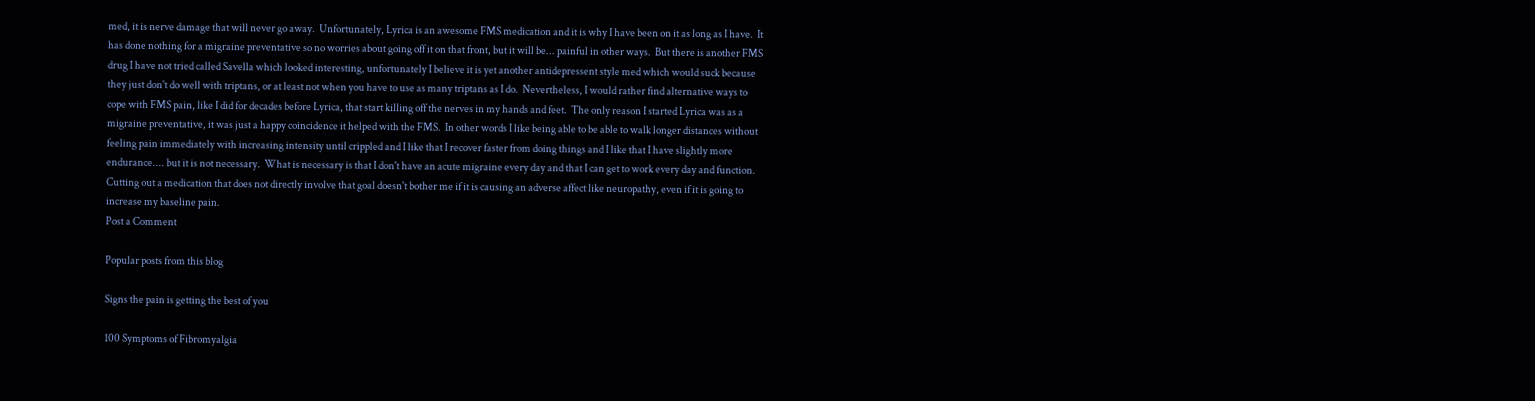med, it is nerve damage that will never go away.  Unfortunately, Lyrica is an awesome FMS medication and it is why I have been on it as long as I have.  It has done nothing for a migraine preventative so no worries about going off it on that front, but it will be... painful in other ways.  But there is another FMS drug I have not tried called Savella which looked interesting, unfortunately I believe it is yet another antidepressent style med which would suck because they just don't do well with triptans, or at least not when you have to use as many triptans as I do.  Nevertheless, I would rather find alternative ways to cope with FMS pain, like I did for decades before Lyrica, that start killing off the nerves in my hands and feet.  The only reason I started Lyrica was as a migraine preventative, it was just a happy coincidence it helped with the FMS.  In other words I like being able to be able to walk longer distances without feeling pain immediately with increasing intensity until crippled and I like that I recover faster from doing things and I like that I have slightly more endurance.... but it is not necessary.  What is necessary is that I don't have an acute migraine every day and that I can get to work every day and function.  Cutting out a medication that does not directly involve that goal doesn't bother me if it is causing an adverse affect like neuropathy, even if it is going to increase my baseline pain.
Post a Comment

Popular posts from this blog

Signs the pain is getting the best of you

100 Symptoms of Fibromyalgia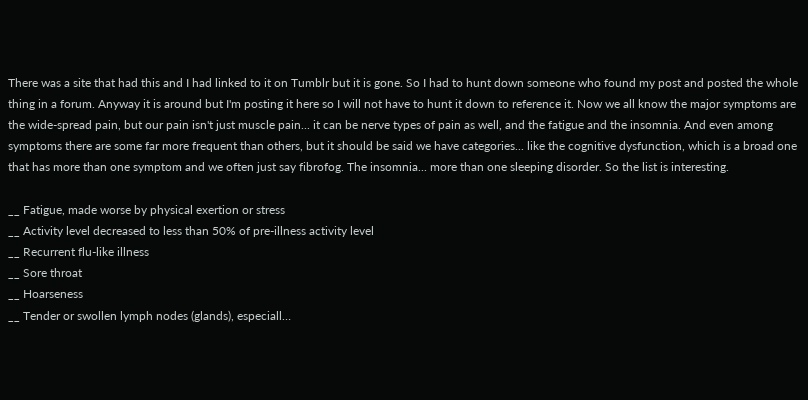There was a site that had this and I had linked to it on Tumblr but it is gone. So I had to hunt down someone who found my post and posted the whole thing in a forum. Anyway it is around but I'm posting it here so I will not have to hunt it down to reference it. Now we all know the major symptoms are the wide-spread pain, but our pain isn't just muscle pain... it can be nerve types of pain as well, and the fatigue and the insomnia. And even among symptoms there are some far more frequent than others, but it should be said we have categories... like the cognitive dysfunction, which is a broad one that has more than one symptom and we often just say fibrofog. The insomnia... more than one sleeping disorder. So the list is interesting.

__ Fatigue, made worse by physical exertion or stress
__ Activity level decreased to less than 50% of pre-illness activity level
__ Recurrent flu-like illness
__ Sore throat
__ Hoarseness
__ Tender or swollen lymph nodes (glands), especiall…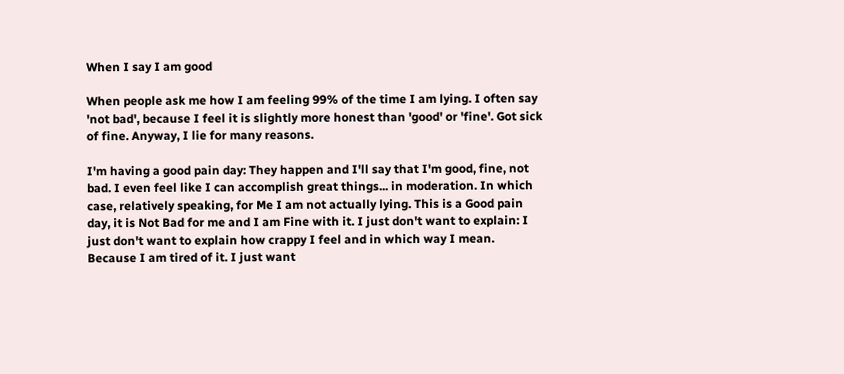When I say I am good

When people ask me how I am feeling 99% of the time I am lying. I often say 'not bad', because I feel it is slightly more honest than 'good' or 'fine'. Got sick of fine. Anyway, I lie for many reasons.

I'm having a good pain day: They happen and I'll say that I'm good, fine, not bad. I even feel like I can accomplish great things... in moderation. In which case, relatively speaking, for Me I am not actually lying. This is a Good pain day, it is Not Bad for me and I am Fine with it. I just don't want to explain: I just don't want to explain how crappy I feel and in which way I mean. Because I am tired of it. I just want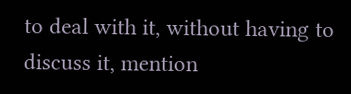to deal with it, without having to discuss it, mention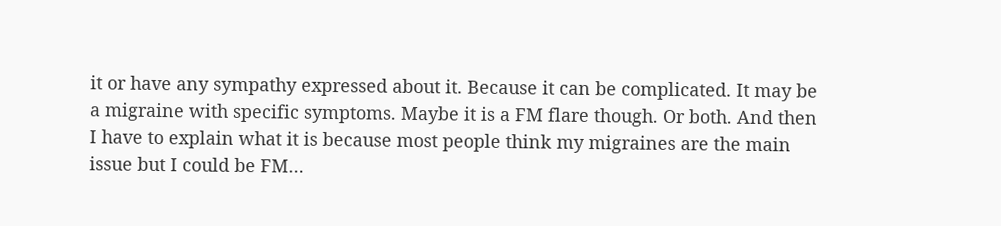it or have any sympathy expressed about it. Because it can be complicated. It may be a migraine with specific symptoms. Maybe it is a FM flare though. Or both. And then I have to explain what it is because most people think my migraines are the main issue but I could be FM…